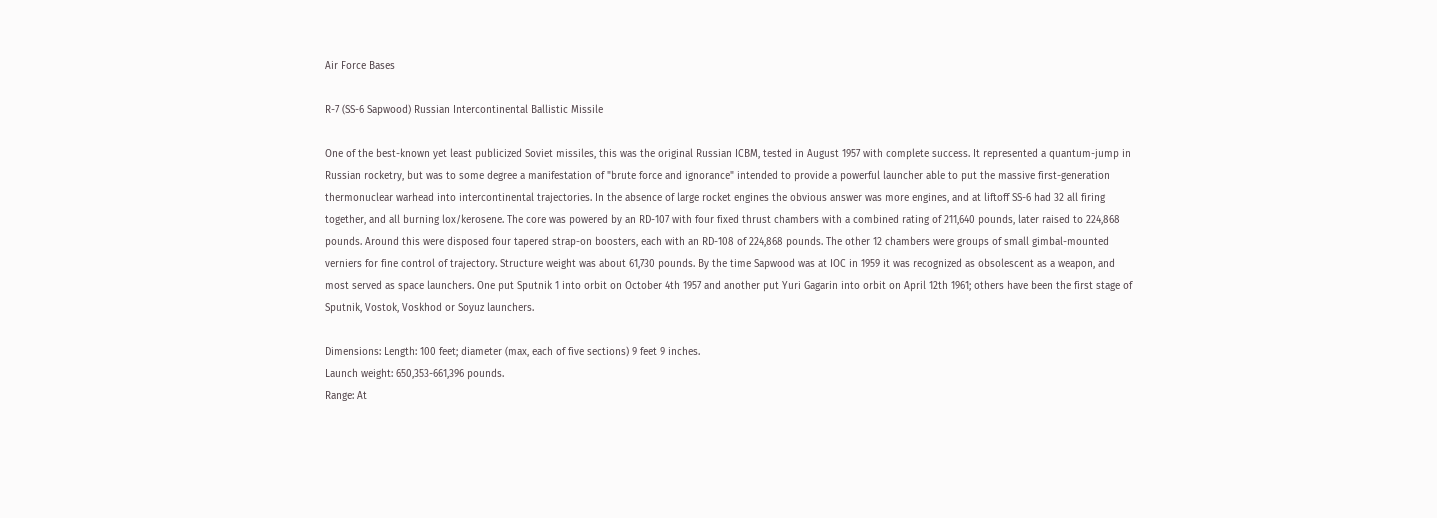Air Force Bases

R-7 (SS-6 Sapwood) Russian Intercontinental Ballistic Missile

One of the best-known yet least publicized Soviet missiles, this was the original Russian ICBM, tested in August 1957 with complete success. It represented a quantum-jump in Russian rocketry, but was to some degree a manifestation of "brute force and ignorance" intended to provide a powerful launcher able to put the massive first-generation thermonuclear warhead into intercontinental trajectories. In the absence of large rocket engines the obvious answer was more engines, and at liftoff SS-6 had 32 all firing together, and all burning lox/kerosene. The core was powered by an RD-107 with four fixed thrust chambers with a combined rating of 211,640 pounds, later raised to 224,868 pounds. Around this were disposed four tapered strap-on boosters, each with an RD-108 of 224,868 pounds. The other 12 chambers were groups of small gimbal-mounted verniers for fine control of trajectory. Structure weight was about 61,730 pounds. By the time Sapwood was at IOC in 1959 it was recognized as obsolescent as a weapon, and most served as space launchers. One put Sputnik 1 into orbit on October 4th 1957 and another put Yuri Gagarin into orbit on April 12th 1961; others have been the first stage of Sputnik, Vostok, Voskhod or Soyuz launchers.

Dimensions: Length: 100 feet; diameter (max, each of five sections) 9 feet 9 inches.
Launch weight: 650,353-661,396 pounds.
Range: At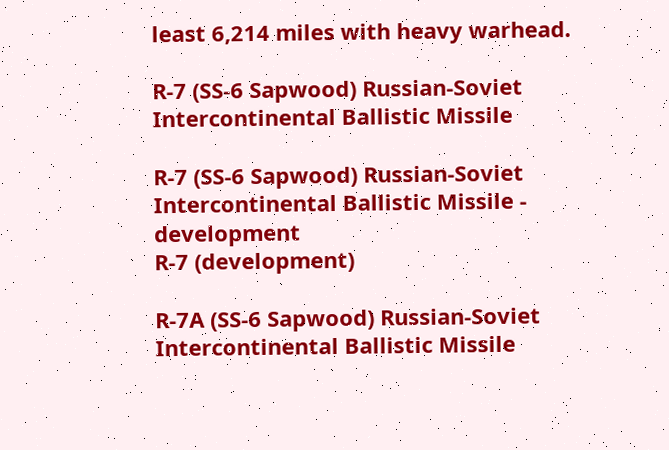least 6,214 miles with heavy warhead.

R-7 (SS-6 Sapwood) Russian-Soviet Intercontinental Ballistic Missile

R-7 (SS-6 Sapwood) Russian-Soviet Intercontinental Ballistic Missile - development
R-7 (development)

R-7A (SS-6 Sapwood) Russian-Soviet Intercontinental Ballistic Missile